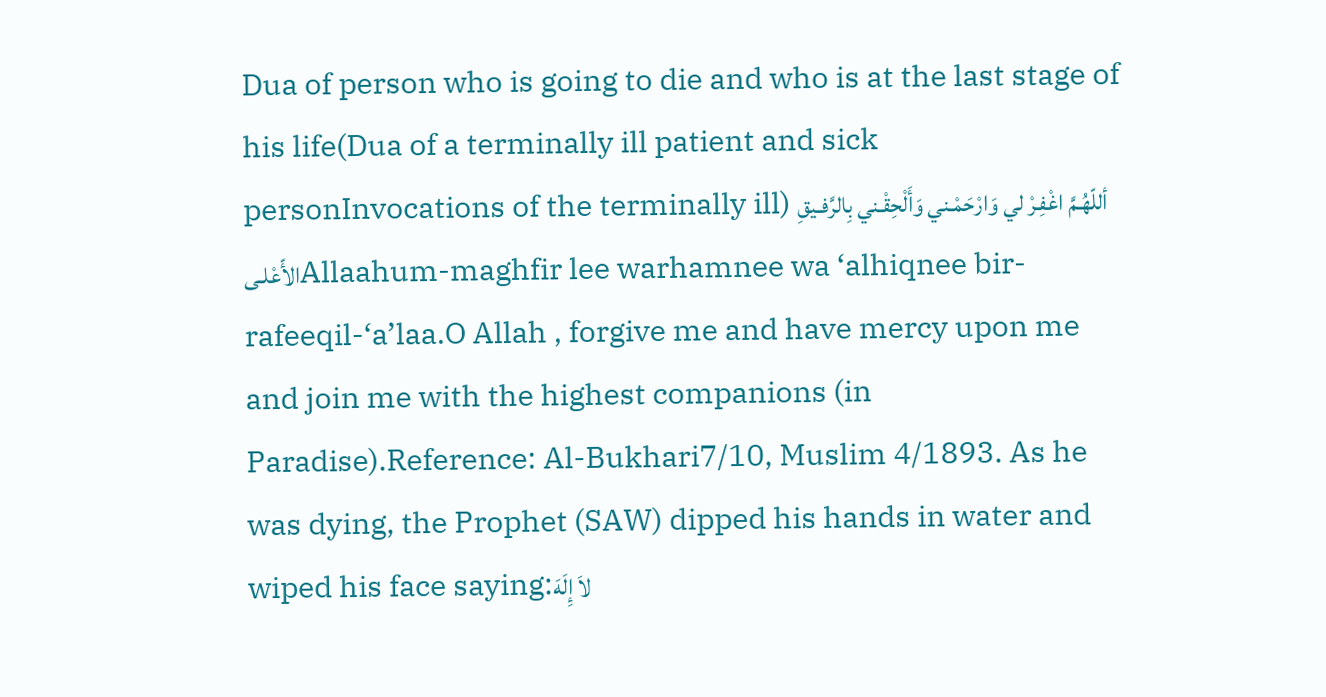Dua of person who is going to die and who is at the last stage of his life(Dua of a terminally ill patient and sick personInvocations of the terminally ill) أللّهُـمَّ اغْفِـرْ لي وَارْحَمْـني وَأَلْحِقْـني بِالرَّفـيقِ الأّعْلـىAllaahum-maghfir lee warhamnee wa ‘alhiqnee bir-rafeeqil-‘a’laa.O Allah , forgive me and have mercy upon me and join me with the highest companions (in Paradise).Reference: Al-Bukhari7/10, Muslim 4/1893. As he was dying, the Prophet (SAW) dipped his hands in water and wiped his face saying:لاَ إِلَهَ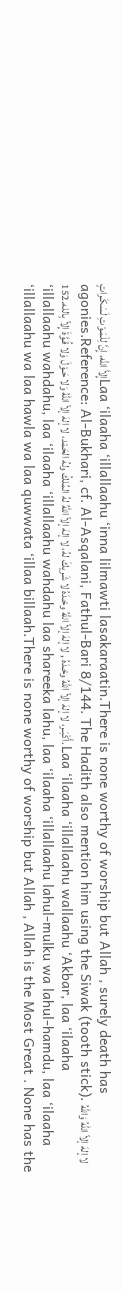إِلاَّ الله، إِنَّ لِلْمَـوْتِ لَسَكَـراتٍLaa ‘ilaaha ‘illallaahu ‘inna lilmawti lasakaraatin.There is none worthy of worship but Allah , surely death has agonies.Reference: Al-Bukhari, cf. Al-Asqalani, Fathul-Bari 8/144. The Hadith also mention him using the Siwak (tooth stick). لا إلهَ إلاّ اللّهُ وَاللّهُ أَكْبَـر، لا إلهَ إلاّ اللّهُ وحْـدَهُ , لا إلهَ إلاّ اللّهُ وحْـدَهُ لا شَريكَ لهُ، لا إلهَ إلاّ اللّهُ لهُ المُلكُ ولهُ الحَمْد، لا إلهَ إلاّ اللّهُ وَلا حَـوْلَ وَلا قُـوَّةَ إِلاّ بِالله.152. Laa ‘ilaaha ‘illallaahu wallaahu ‘Akbar, laa ‘ilaaha ‘illallaahu wahdahu, laa ‘ilaaha ‘illallaahu wahdahu laa shareeka lahu, laa ‘ilaaha ‘illallaahu lahul-mulku wa lahul-hamdu, laa ‘ilaaha ‘illallaahu wa laa hawla wa laa quwwata ‘illaa billaah.There is none worthy of worship but Allah , Allah is the Most Great . None has the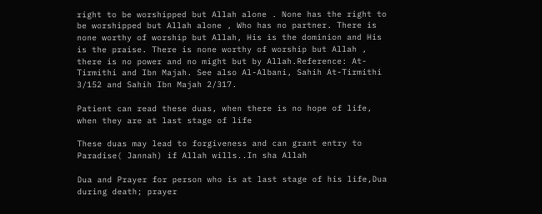right to be worshipped but Allah alone . None has the right to be worshipped but Allah alone , Who has no partner. There is none worthy of worship but Allah, His is the dominion and His is the praise. There is none worthy of worship but Allah , there is no power and no might but by Allah.Reference: At-Tirmithi and Ibn Majah. See also Al-Albani, Sahih At-Tirmithi 3/152 and Sahih Ibn Majah 2/317.

Patient can read these duas, when there is no hope of life, when they are at last stage of life

These duas may lead to forgiveness and can grant entry to Paradise( Jannah) if Allah wills..In sha Allah

Dua and Prayer for person who is at last stage of his life,Dua during death; prayer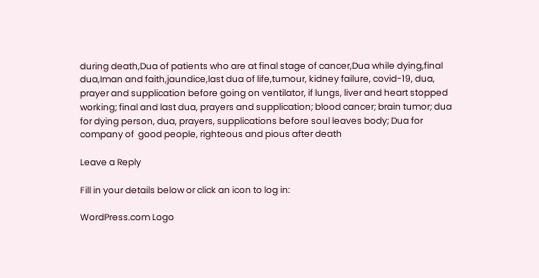during death,Dua of patients who are at final stage of cancer,Dua while dying,final dua,Iman and faith,jaundice,last dua of life,tumour, kidney failure, covid-19, dua, prayer and supplication before going on ventilator, if lungs, liver and heart stopped working; final and last dua, prayers and supplication; blood cancer; brain tumor; dua  for dying person, dua, prayers, supplications before soul leaves body; Dua for company of  good people, righteous and pious after death

Leave a Reply

Fill in your details below or click an icon to log in:

WordPress.com Logo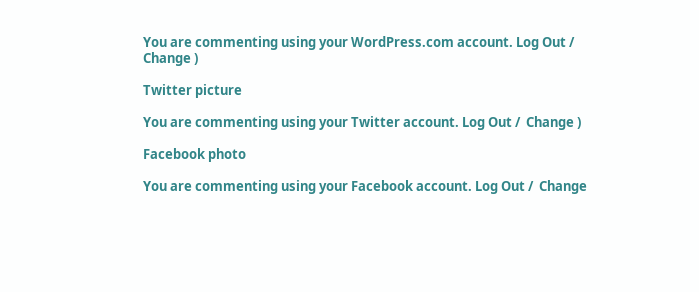You are commenting using your WordPress.com account. Log Out /  Change )

Twitter picture

You are commenting using your Twitter account. Log Out /  Change )

Facebook photo

You are commenting using your Facebook account. Log Out /  Change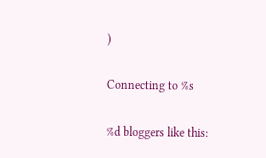)

Connecting to %s

%d bloggers like this: